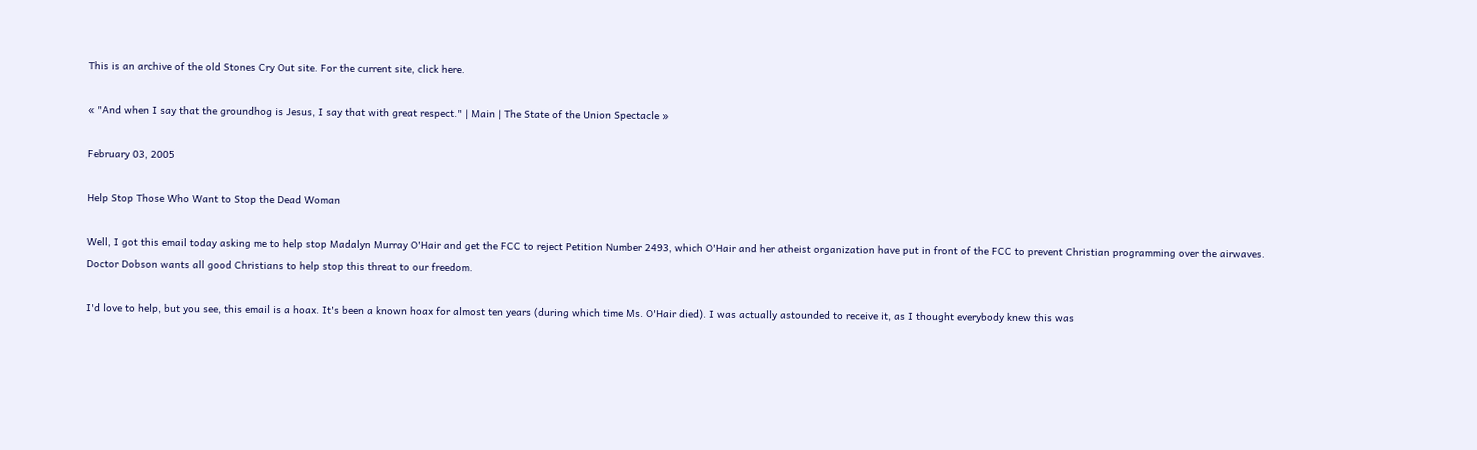This is an archive of the old Stones Cry Out site. For the current site, click here.

« "And when I say that the groundhog is Jesus, I say that with great respect." | Main | The State of the Union Spectacle »

February 03, 2005

Help Stop Those Who Want to Stop the Dead Woman

Well, I got this email today asking me to help stop Madalyn Murray O'Hair and get the FCC to reject Petition Number 2493, which O'Hair and her atheist organization have put in front of the FCC to prevent Christian programming over the airwaves. Doctor Dobson wants all good Christians to help stop this threat to our freedom.

I'd love to help, but you see, this email is a hoax. It's been a known hoax for almost ten years (during which time Ms. O'Hair died). I was actually astounded to receive it, as I thought everybody knew this was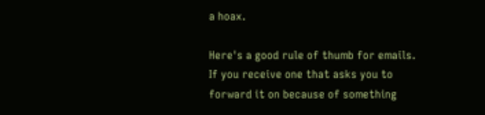a hoax.

Here's a good rule of thumb for emails. If you receive one that asks you to forward it on because of something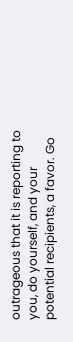outrageous that it is reporting to you, do yourself, and your potential recipients, a favor. Go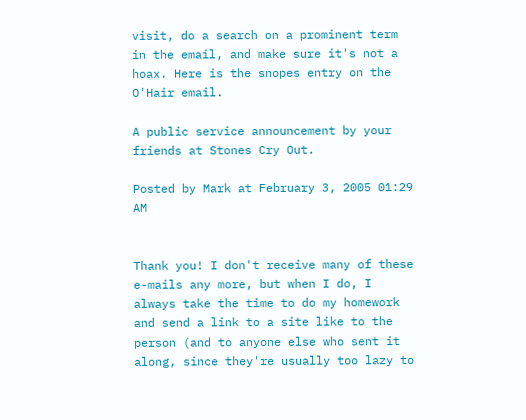visit, do a search on a prominent term in the email, and make sure it's not a hoax. Here is the snopes entry on the O'Hair email.

A public service announcement by your friends at Stones Cry Out.

Posted by Mark at February 3, 2005 01:29 AM


Thank you! I don't receive many of these e-mails any more, but when I do, I always take the time to do my homework and send a link to a site like to the person (and to anyone else who sent it along, since they're usually too lazy to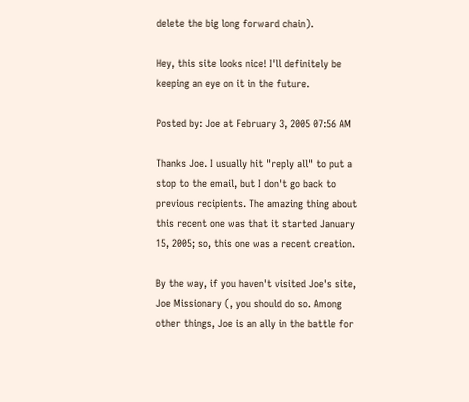delete the big long forward chain).

Hey, this site looks nice! I'll definitely be keeping an eye on it in the future.

Posted by: Joe at February 3, 2005 07:56 AM

Thanks Joe. I usually hit "reply all" to put a stop to the email, but I don't go back to previous recipients. The amazing thing about this recent one was that it started January 15, 2005; so, this one was a recent creation.

By the way, if you haven't visited Joe's site, Joe Missionary (, you should do so. Among other things, Joe is an ally in the battle for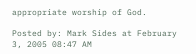appropriate worship of God.

Posted by: Mark Sides at February 3, 2005 08:47 AM